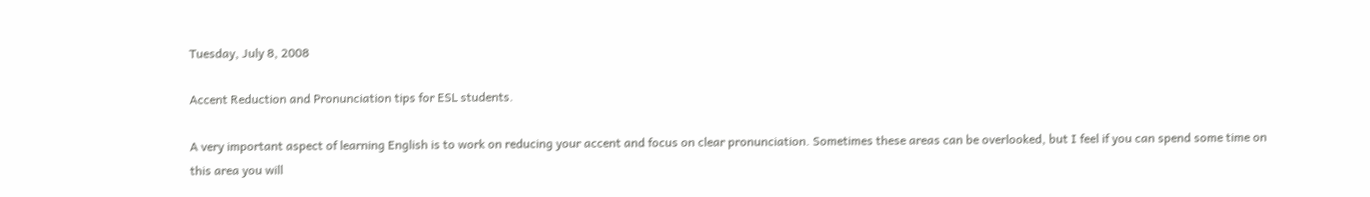Tuesday, July 8, 2008

Accent Reduction and Pronunciation tips for ESL students.

A very important aspect of learning English is to work on reducing your accent and focus on clear pronunciation. Sometimes these areas can be overlooked, but I feel if you can spend some time on this area you will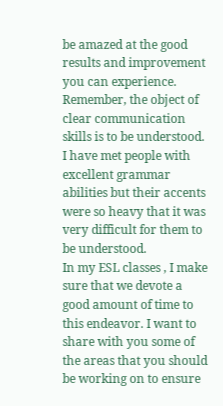be amazed at the good results and improvement you can experience. Remember, the object of clear communication skills is to be understood. I have met people with excellent grammar abilities but their accents were so heavy that it was very difficult for them to be understood.
In my ESL classes , I make sure that we devote a good amount of time to this endeavor. I want to share with you some of the areas that you should be working on to ensure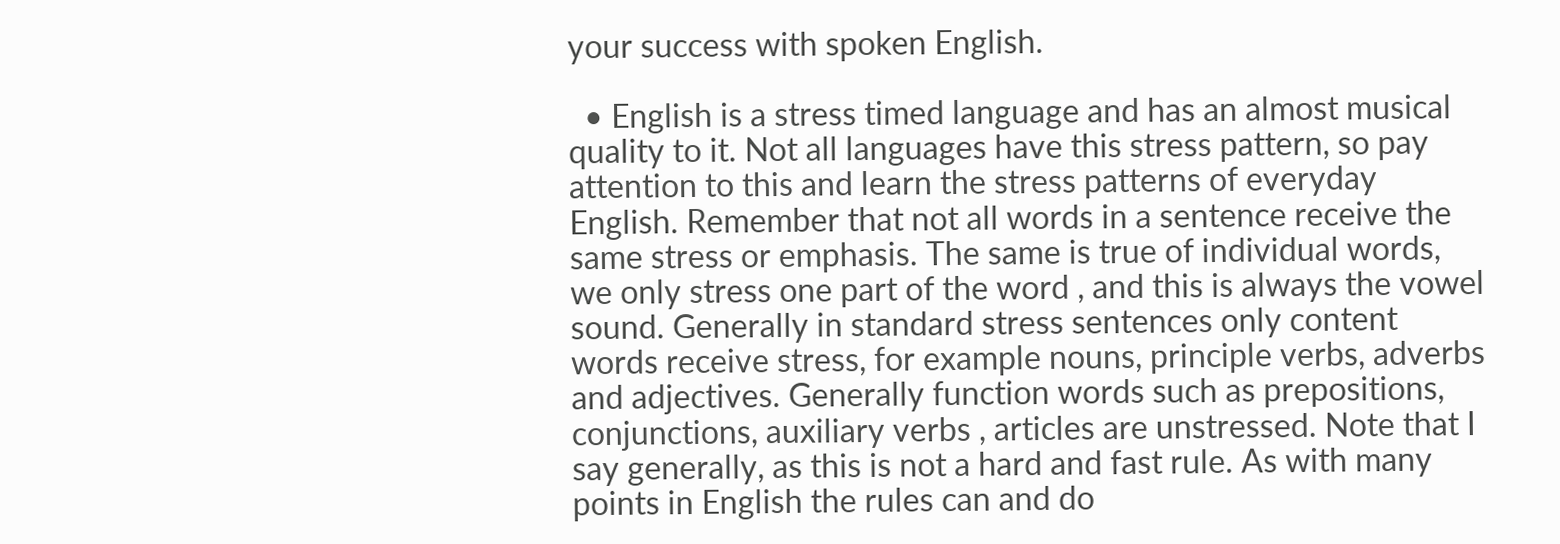your success with spoken English.

  • English is a stress timed language and has an almost musical quality to it. Not all languages have this stress pattern, so pay attention to this and learn the stress patterns of everyday English. Remember that not all words in a sentence receive the same stress or emphasis. The same is true of individual words, we only stress one part of the word , and this is always the vowel sound. Generally in standard stress sentences only content words receive stress, for example nouns, principle verbs, adverbs and adjectives. Generally function words such as prepositions, conjunctions, auxiliary verbs , articles are unstressed. Note that I say generally, as this is not a hard and fast rule. As with many points in English the rules can and do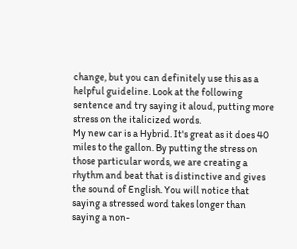change, but you can definitely use this as a helpful guideline. Look at the following sentence and try saying it aloud, putting more stress on the italicized words.
My new car is a Hybrid. It's great as it does 40 miles to the gallon. By putting the stress on those particular words, we are creating a rhythm and beat that is distinctive and gives the sound of English. You will notice that saying a stressed word takes longer than saying a non-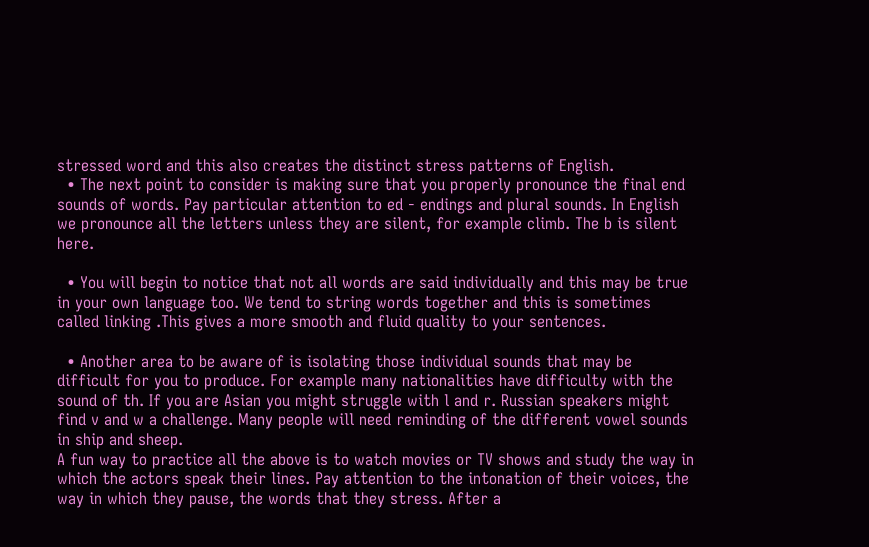stressed word and this also creates the distinct stress patterns of English.
  • The next point to consider is making sure that you properly pronounce the final end sounds of words. Pay particular attention to ed - endings and plural sounds. In English we pronounce all the letters unless they are silent, for example climb. The b is silent here.

  • You will begin to notice that not all words are said individually and this may be true in your own language too. We tend to string words together and this is sometimes called linking .This gives a more smooth and fluid quality to your sentences.

  • Another area to be aware of is isolating those individual sounds that may be difficult for you to produce. For example many nationalities have difficulty with the sound of th. If you are Asian you might struggle with l and r. Russian speakers might find v and w a challenge. Many people will need reminding of the different vowel sounds in ship and sheep.
A fun way to practice all the above is to watch movies or TV shows and study the way in which the actors speak their lines. Pay attention to the intonation of their voices, the way in which they pause, the words that they stress. After a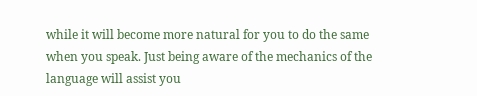while it will become more natural for you to do the same when you speak. Just being aware of the mechanics of the language will assist you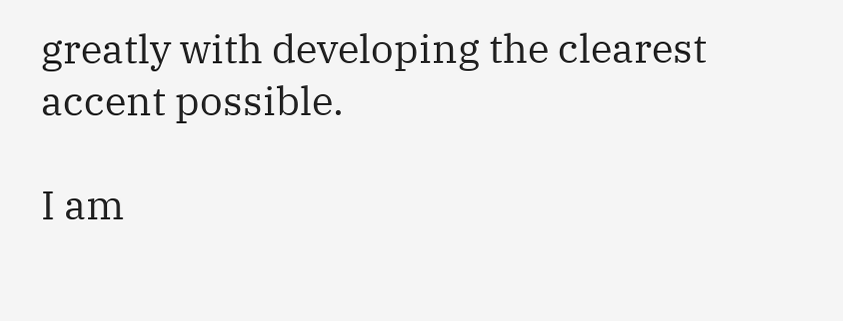greatly with developing the clearest accent possible.

I am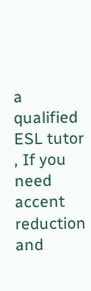a qualified ESL tutor , If you need accent reduction and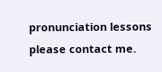pronunciation lessons please contact me.